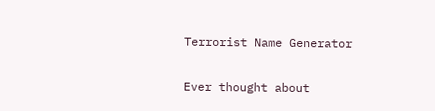Terrorist Name Generator

Ever thought about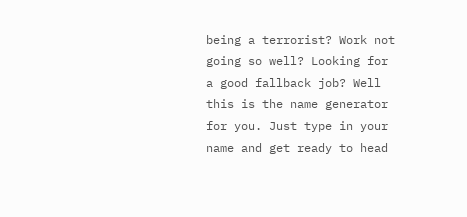being a terrorist? Work not going so well? Looking for a good fallback job? Well this is the name generator for you. Just type in your name and get ready to head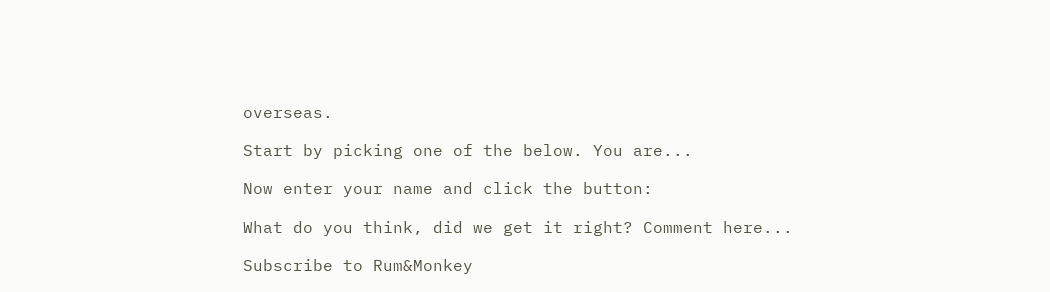overseas.

Start by picking one of the below. You are...

Now enter your name and click the button:

What do you think, did we get it right? Comment here...

Subscribe to Rum&Monkey